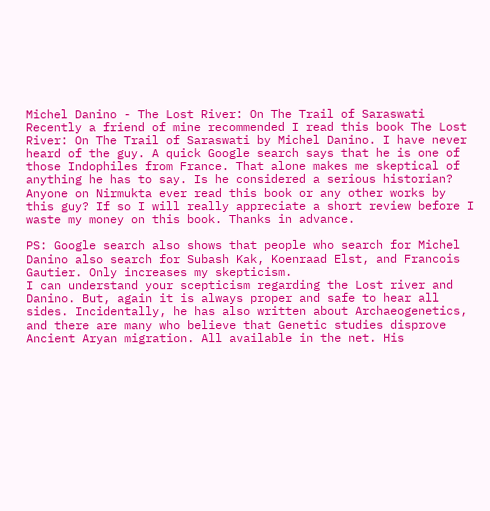Michel Danino - The Lost River: On The Trail of Saraswati
Recently a friend of mine recommended I read this book The Lost River: On The Trail of Saraswati by Michel Danino. I have never heard of the guy. A quick Google search says that he is one of those Indophiles from France. That alone makes me skeptical of anything he has to say. Is he considered a serious historian? Anyone on Nirmukta ever read this book or any other works by this guy? If so I will really appreciate a short review before I waste my money on this book. Thanks in advance.

PS: Google search also shows that people who search for Michel Danino also search for Subash Kak, Koenraad Elst, and Francois Gautier. Only increases my skepticism.
I can understand your scepticism regarding the Lost river and Danino. But, again it is always proper and safe to hear all sides. Incidentally, he has also written about Archaeogenetics, and there are many who believe that Genetic studies disprove Ancient Aryan migration. All available in the net. His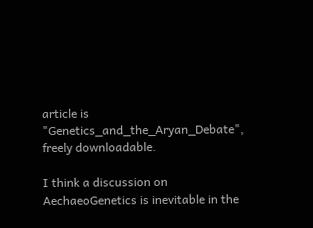article is "Genetics_and_the_Aryan_Debate", freely downloadable.

I think a discussion on AechaeoGenetics is inevitable in the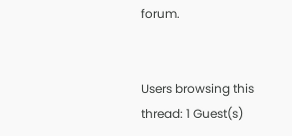forum.


Users browsing this thread: 1 Guest(s)